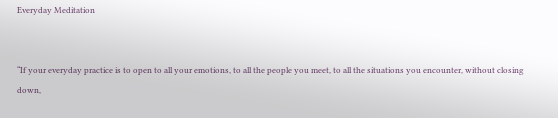Everyday Meditation


“If your everyday practice is to open to all your emotions, to all the people you meet, to all the situations you encounter, without closing down,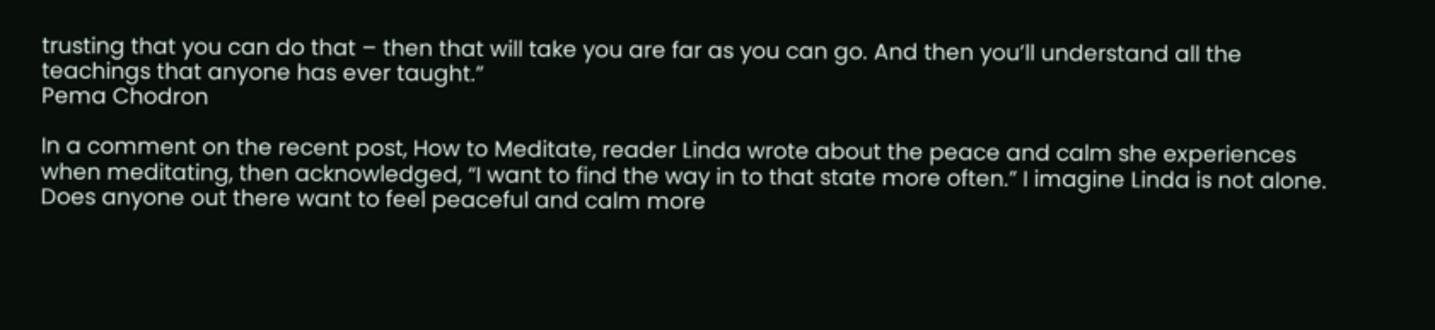trusting that you can do that – then that will take you are far as you can go. And then you’ll understand all the teachings that anyone has ever taught.”
Pema Chodron

In a comment on the recent post, How to Meditate, reader Linda wrote about the peace and calm she experiences when meditating, then acknowledged, “I want to find the way in to that state more often.” I imagine Linda is not alone. Does anyone out there want to feel peaceful and calm more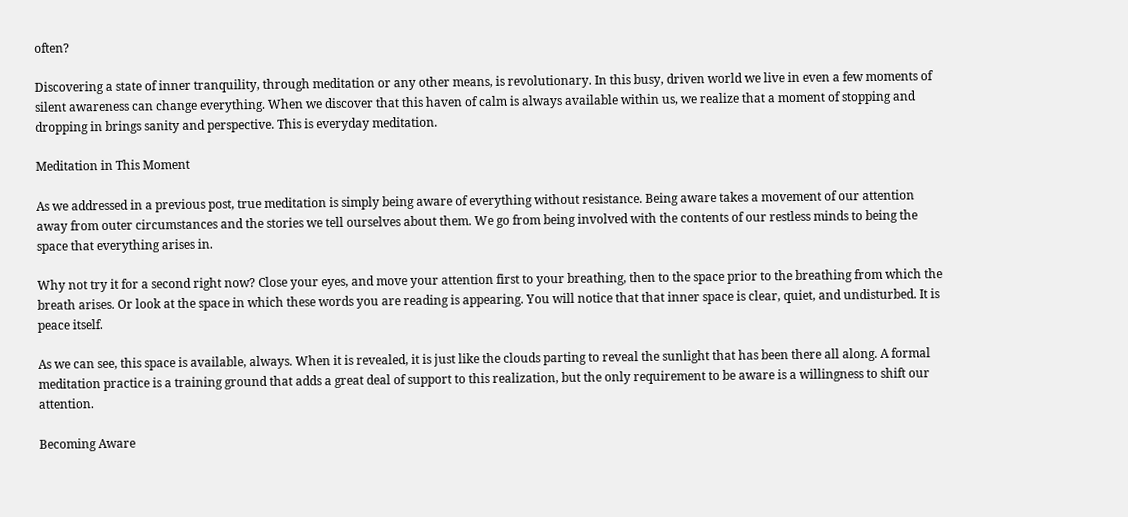often?

Discovering a state of inner tranquility, through meditation or any other means, is revolutionary. In this busy, driven world we live in even a few moments of silent awareness can change everything. When we discover that this haven of calm is always available within us, we realize that a moment of stopping and dropping in brings sanity and perspective. This is everyday meditation.

Meditation in This Moment

As we addressed in a previous post, true meditation is simply being aware of everything without resistance. Being aware takes a movement of our attention away from outer circumstances and the stories we tell ourselves about them. We go from being involved with the contents of our restless minds to being the space that everything arises in.

Why not try it for a second right now? Close your eyes, and move your attention first to your breathing, then to the space prior to the breathing from which the breath arises. Or look at the space in which these words you are reading is appearing. You will notice that that inner space is clear, quiet, and undisturbed. It is peace itself.

As we can see, this space is available, always. When it is revealed, it is just like the clouds parting to reveal the sunlight that has been there all along. A formal meditation practice is a training ground that adds a great deal of support to this realization, but the only requirement to be aware is a willingness to shift our attention.

Becoming Aware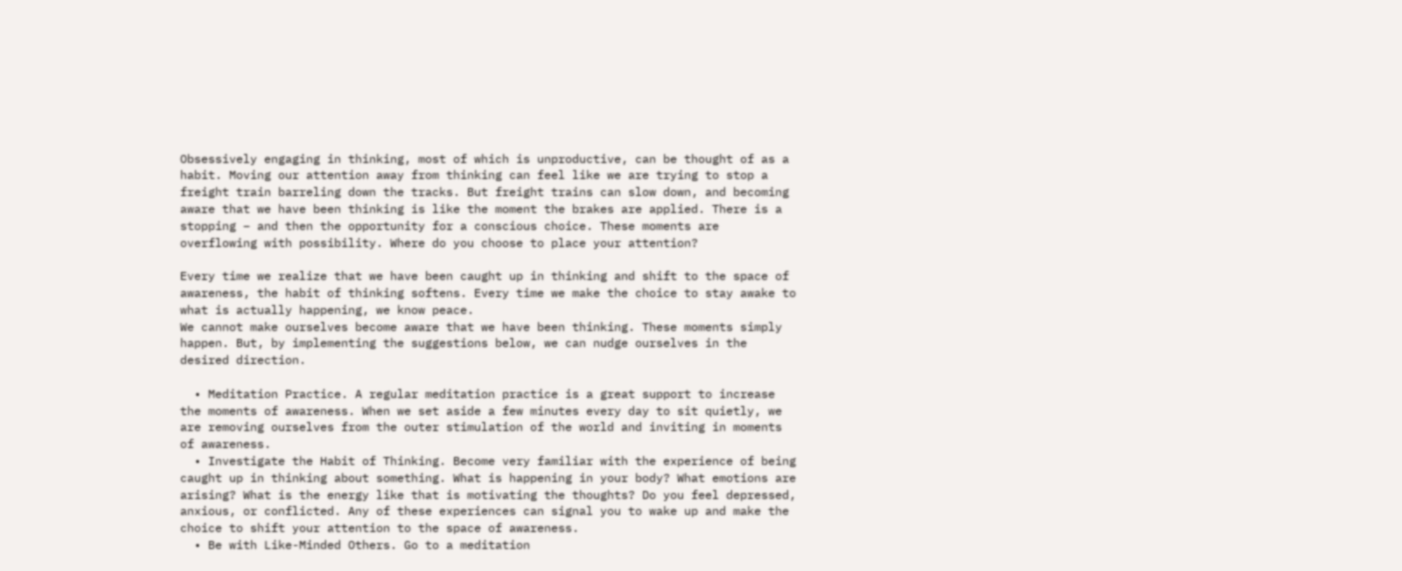Obsessively engaging in thinking, most of which is unproductive, can be thought of as a habit. Moving our attention away from thinking can feel like we are trying to stop a freight train barreling down the tracks. But freight trains can slow down, and becoming aware that we have been thinking is like the moment the brakes are applied. There is a stopping – and then the opportunity for a conscious choice. These moments are overflowing with possibility. Where do you choose to place your attention?

Every time we realize that we have been caught up in thinking and shift to the space of awareness, the habit of thinking softens. Every time we make the choice to stay awake to what is actually happening, we know peace.
We cannot make ourselves become aware that we have been thinking. These moments simply happen. But, by implementing the suggestions below, we can nudge ourselves in the desired direction.

  • Meditation Practice. A regular meditation practice is a great support to increase the moments of awareness. When we set aside a few minutes every day to sit quietly, we are removing ourselves from the outer stimulation of the world and inviting in moments of awareness.
  • Investigate the Habit of Thinking. Become very familiar with the experience of being caught up in thinking about something. What is happening in your body? What emotions are arising? What is the energy like that is motivating the thoughts? Do you feel depressed, anxious, or conflicted. Any of these experiences can signal you to wake up and make the choice to shift your attention to the space of awareness.
  • Be with Like-Minded Others. Go to a meditation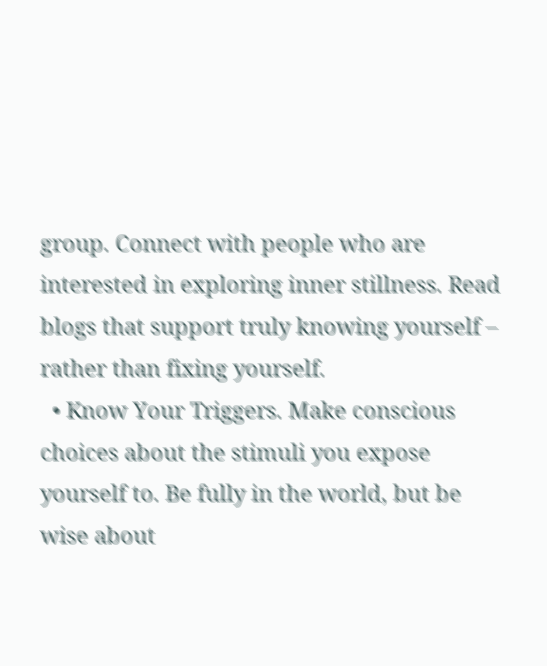group. Connect with people who are interested in exploring inner stillness. Read blogs that support truly knowing yourself – rather than fixing yourself.
  • Know Your Triggers. Make conscious choices about the stimuli you expose yourself to. Be fully in the world, but be wise about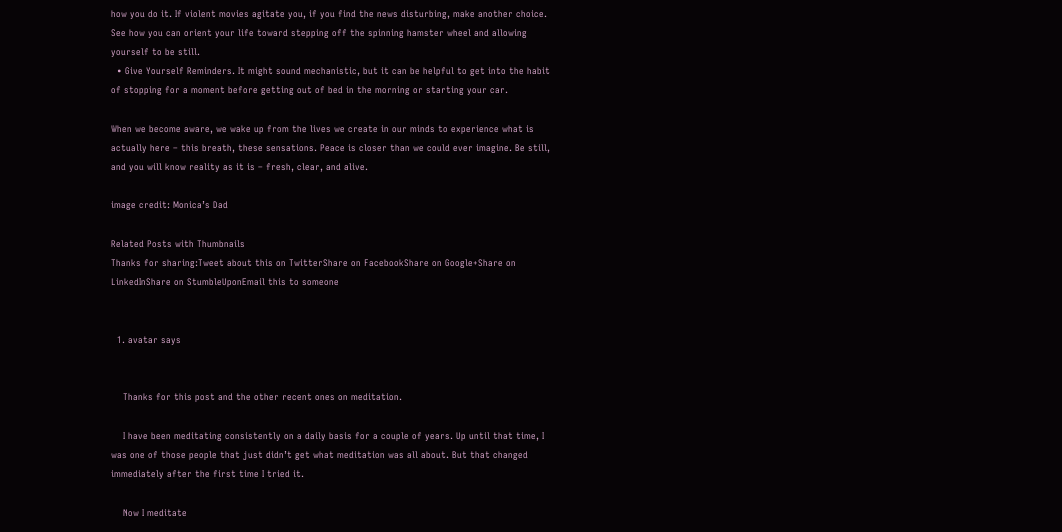how you do it. If violent movies agitate you, if you find the news disturbing, make another choice. See how you can orient your life toward stepping off the spinning hamster wheel and allowing yourself to be still.
  • Give Yourself Reminders. It might sound mechanistic, but it can be helpful to get into the habit of stopping for a moment before getting out of bed in the morning or starting your car.

When we become aware, we wake up from the lives we create in our minds to experience what is actually here – this breath, these sensations. Peace is closer than we could ever imagine. Be still, and you will know reality as it is – fresh, clear, and alive.

image credit: Monica’s Dad

Related Posts with Thumbnails
Thanks for sharing:Tweet about this on TwitterShare on FacebookShare on Google+Share on LinkedInShare on StumbleUponEmail this to someone


  1. avatar says


    Thanks for this post and the other recent ones on meditation.

    I have been meditating consistently on a daily basis for a couple of years. Up until that time, I was one of those people that just didn’t get what meditation was all about. But that changed immediately after the first time I tried it.

    Now I meditate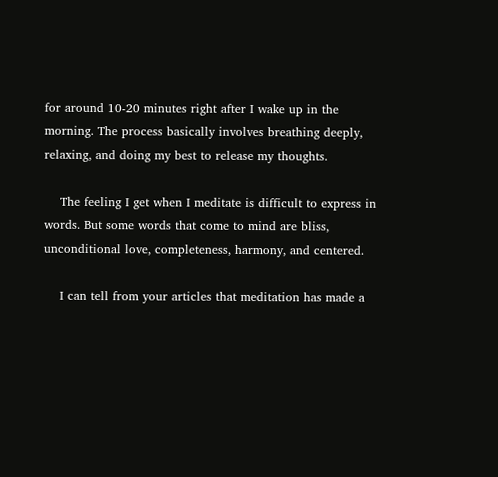for around 10-20 minutes right after I wake up in the morning. The process basically involves breathing deeply, relaxing, and doing my best to release my thoughts.

    The feeling I get when I meditate is difficult to express in words. But some words that come to mind are bliss, unconditional love, completeness, harmony, and centered.

    I can tell from your articles that meditation has made a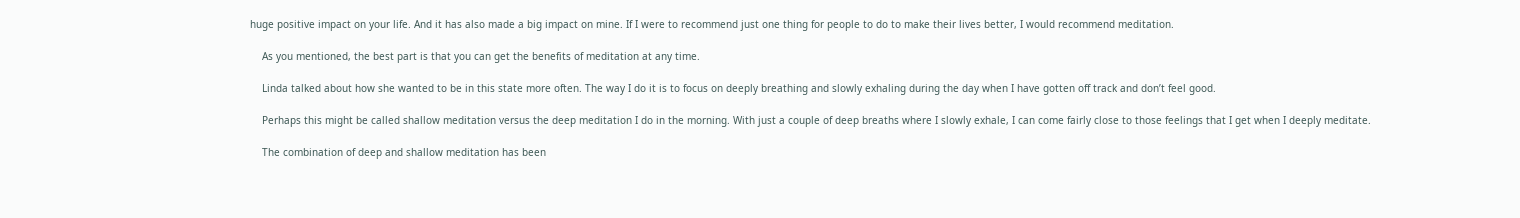huge positive impact on your life. And it has also made a big impact on mine. If I were to recommend just one thing for people to do to make their lives better, I would recommend meditation.

    As you mentioned, the best part is that you can get the benefits of meditation at any time.

    Linda talked about how she wanted to be in this state more often. The way I do it is to focus on deeply breathing and slowly exhaling during the day when I have gotten off track and don’t feel good.

    Perhaps this might be called shallow meditation versus the deep meditation I do in the morning. With just a couple of deep breaths where I slowly exhale, I can come fairly close to those feelings that I get when I deeply meditate.

    The combination of deep and shallow meditation has been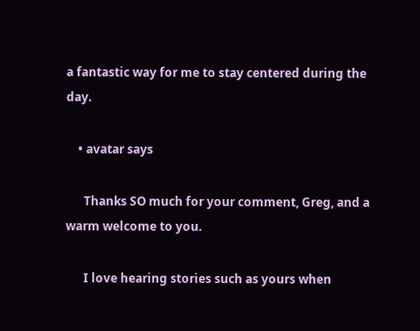a fantastic way for me to stay centered during the day.

    • avatar says

      Thanks SO much for your comment, Greg, and a warm welcome to you.

      I love hearing stories such as yours when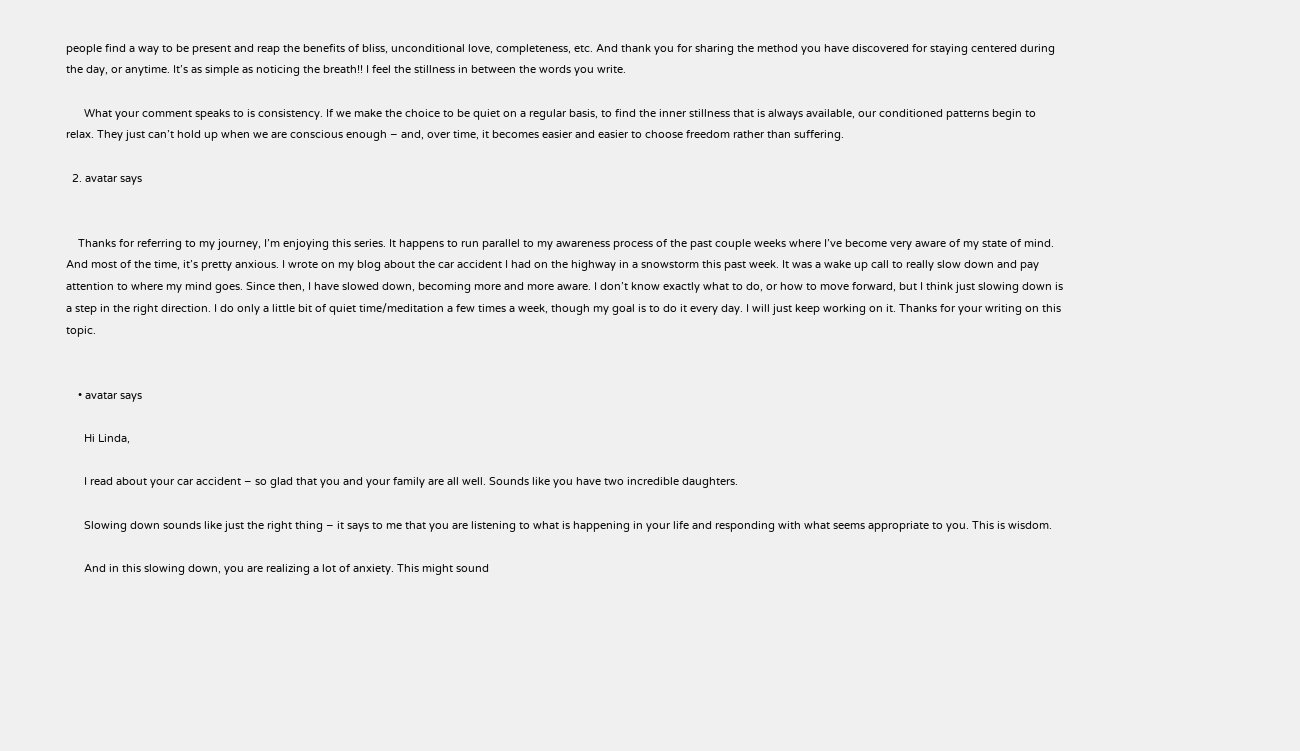people find a way to be present and reap the benefits of bliss, unconditional love, completeness, etc. And thank you for sharing the method you have discovered for staying centered during the day, or anytime. It’s as simple as noticing the breath!! I feel the stillness in between the words you write.

      What your comment speaks to is consistency. If we make the choice to be quiet on a regular basis, to find the inner stillness that is always available, our conditioned patterns begin to relax. They just can’t hold up when we are conscious enough – and, over time, it becomes easier and easier to choose freedom rather than suffering.

  2. avatar says


    Thanks for referring to my journey, I’m enjoying this series. It happens to run parallel to my awareness process of the past couple weeks where I’ve become very aware of my state of mind. And most of the time, it’s pretty anxious. I wrote on my blog about the car accident I had on the highway in a snowstorm this past week. It was a wake up call to really slow down and pay attention to where my mind goes. Since then, I have slowed down, becoming more and more aware. I don’t know exactly what to do, or how to move forward, but I think just slowing down is a step in the right direction. I do only a little bit of quiet time/meditation a few times a week, though my goal is to do it every day. I will just keep working on it. Thanks for your writing on this topic.


    • avatar says

      Hi Linda,

      I read about your car accident – so glad that you and your family are all well. Sounds like you have two incredible daughters.

      Slowing down sounds like just the right thing – it says to me that you are listening to what is happening in your life and responding with what seems appropriate to you. This is wisdom.

      And in this slowing down, you are realizing a lot of anxiety. This might sound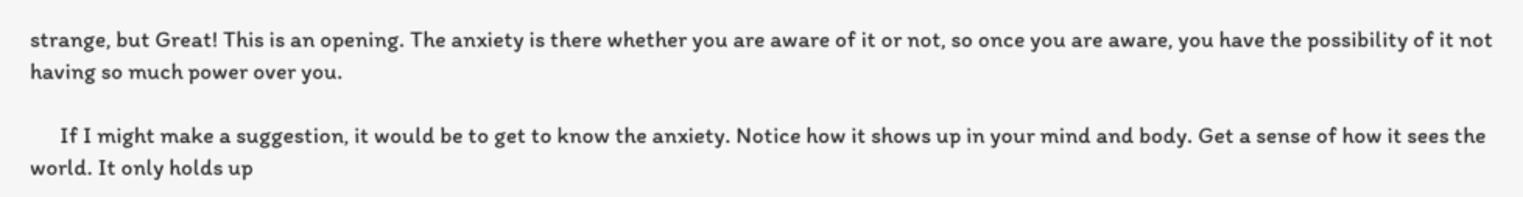strange, but Great! This is an opening. The anxiety is there whether you are aware of it or not, so once you are aware, you have the possibility of it not having so much power over you.

      If I might make a suggestion, it would be to get to know the anxiety. Notice how it shows up in your mind and body. Get a sense of how it sees the world. It only holds up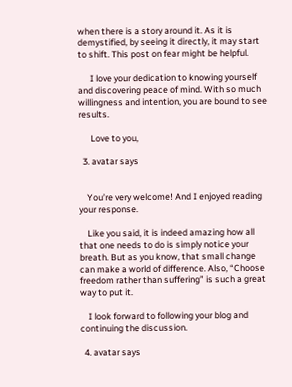when there is a story around it. As it is demystified, by seeing it directly, it may start to shift. This post on fear might be helpful.

      I love your dedication to knowing yourself and discovering peace of mind. With so much willingness and intention, you are bound to see results.

      Love to you,

  3. avatar says


    You’re very welcome! And I enjoyed reading your response.

    Like you said, it is indeed amazing how all that one needs to do is simply notice your breath. But as you know, that small change can make a world of difference. Also, “Choose freedom rather than suffering” is such a great way to put it.

    I look forward to following your blog and continuing the discussion.

  4. avatar says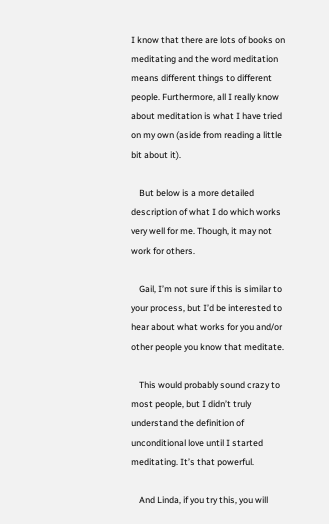I know that there are lots of books on meditating and the word meditation means different things to different people. Furthermore, all I really know about meditation is what I have tried on my own (aside from reading a little bit about it).

    But below is a more detailed description of what I do which works very well for me. Though, it may not work for others.

    Gail, I’m not sure if this is similar to your process, but I’d be interested to hear about what works for you and/or other people you know that meditate.

    This would probably sound crazy to most people, but I didn’t truly understand the definition of unconditional love until I started meditating. It’s that powerful.

    And Linda, if you try this, you will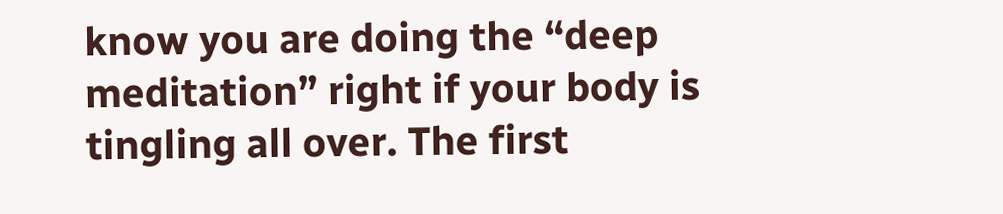know you are doing the “deep meditation” right if your body is tingling all over. The first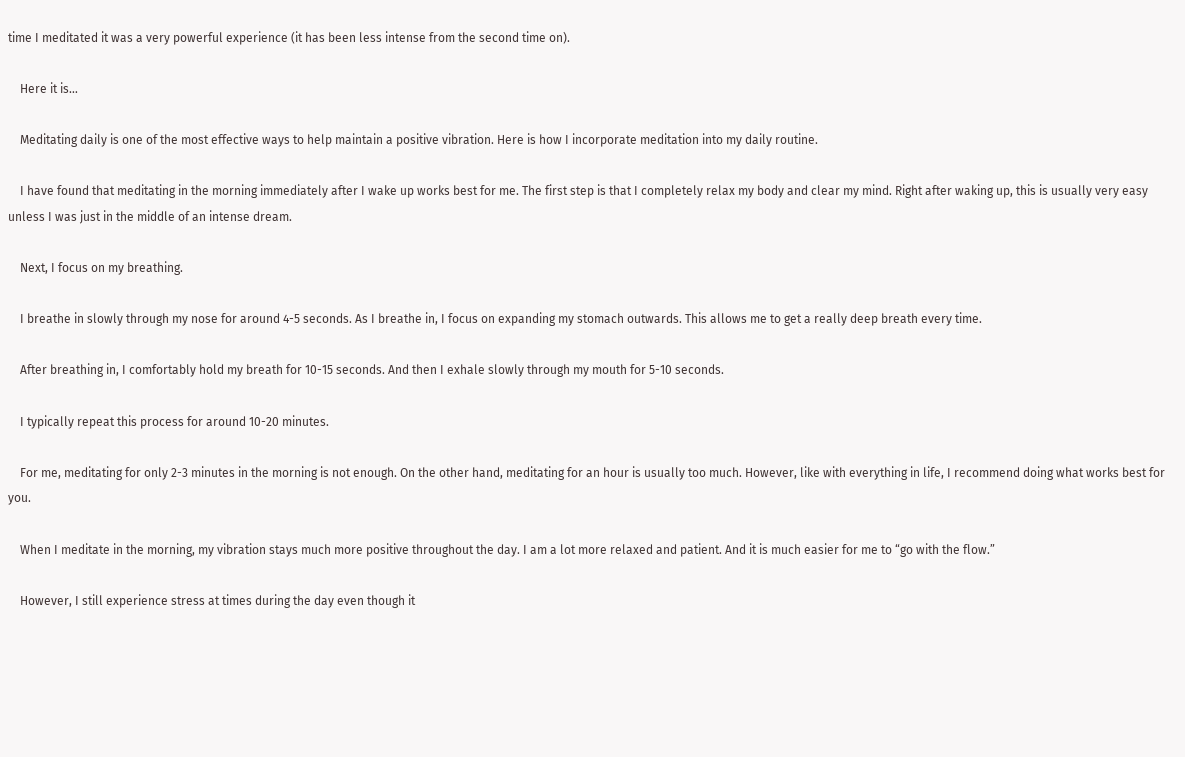time I meditated it was a very powerful experience (it has been less intense from the second time on).

    Here it is…

    Meditating daily is one of the most effective ways to help maintain a positive vibration. Here is how I incorporate meditation into my daily routine.

    I have found that meditating in the morning immediately after I wake up works best for me. The first step is that I completely relax my body and clear my mind. Right after waking up, this is usually very easy unless I was just in the middle of an intense dream.

    Next, I focus on my breathing.

    I breathe in slowly through my nose for around 4-5 seconds. As I breathe in, I focus on expanding my stomach outwards. This allows me to get a really deep breath every time.

    After breathing in, I comfortably hold my breath for 10-15 seconds. And then I exhale slowly through my mouth for 5-10 seconds.

    I typically repeat this process for around 10-20 minutes.

    For me, meditating for only 2-3 minutes in the morning is not enough. On the other hand, meditating for an hour is usually too much. However, like with everything in life, I recommend doing what works best for you.

    When I meditate in the morning, my vibration stays much more positive throughout the day. I am a lot more relaxed and patient. And it is much easier for me to “go with the flow.”

    However, I still experience stress at times during the day even though it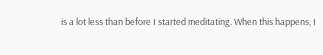is a lot less than before I started meditating. When this happens, I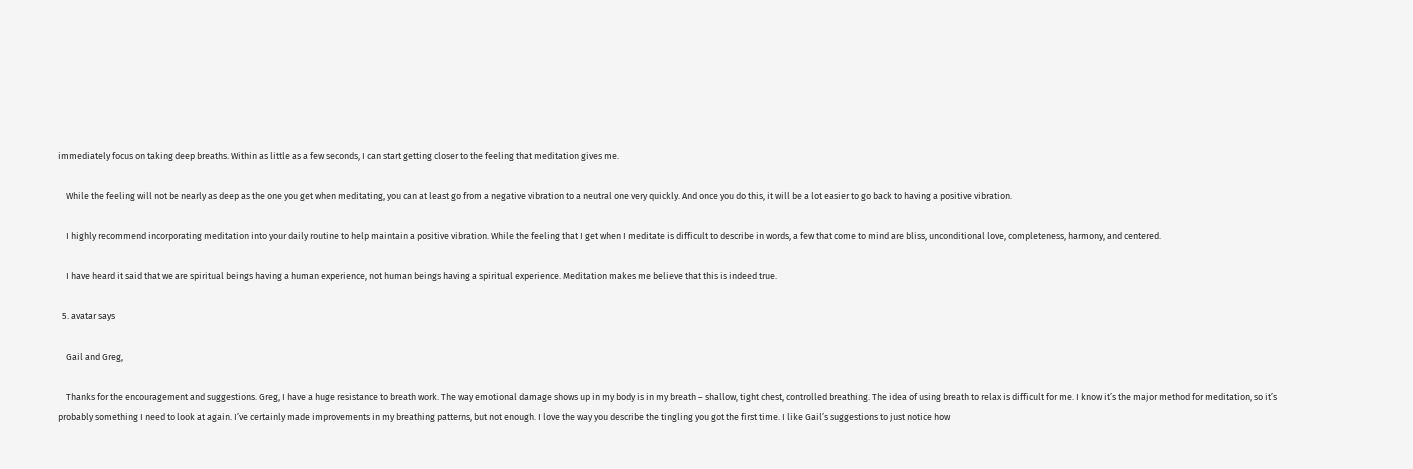immediately focus on taking deep breaths. Within as little as a few seconds, I can start getting closer to the feeling that meditation gives me.

    While the feeling will not be nearly as deep as the one you get when meditating, you can at least go from a negative vibration to a neutral one very quickly. And once you do this, it will be a lot easier to go back to having a positive vibration.

    I highly recommend incorporating meditation into your daily routine to help maintain a positive vibration. While the feeling that I get when I meditate is difficult to describe in words, a few that come to mind are bliss, unconditional love, completeness, harmony, and centered.

    I have heard it said that we are spiritual beings having a human experience, not human beings having a spiritual experience. Meditation makes me believe that this is indeed true.

  5. avatar says

    Gail and Greg,

    Thanks for the encouragement and suggestions. Greg, I have a huge resistance to breath work. The way emotional damage shows up in my body is in my breath – shallow, tight chest, controlled breathing. The idea of using breath to relax is difficult for me. I know it’s the major method for meditation, so it’s probably something I need to look at again. I’ve certainly made improvements in my breathing patterns, but not enough. I love the way you describe the tingling you got the first time. I like Gail’s suggestions to just notice how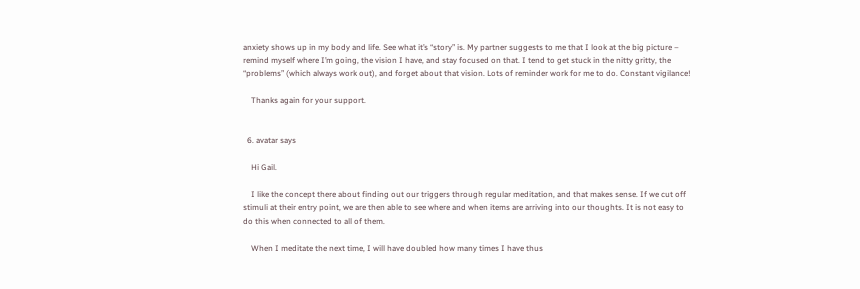anxiety shows up in my body and life. See what it’s “story” is. My partner suggests to me that I look at the big picture – remind myself where I’m going, the vision I have, and stay focused on that. I tend to get stuck in the nitty gritty, the “problems” (which always work out), and forget about that vision. Lots of reminder work for me to do. Constant vigilance!

    Thanks again for your support.


  6. avatar says

    Hi Gail.

    I like the concept there about finding out our triggers through regular meditation, and that makes sense. If we cut off stimuli at their entry point, we are then able to see where and when items are arriving into our thoughts. It is not easy to do this when connected to all of them.

    When I meditate the next time, I will have doubled how many times I have thus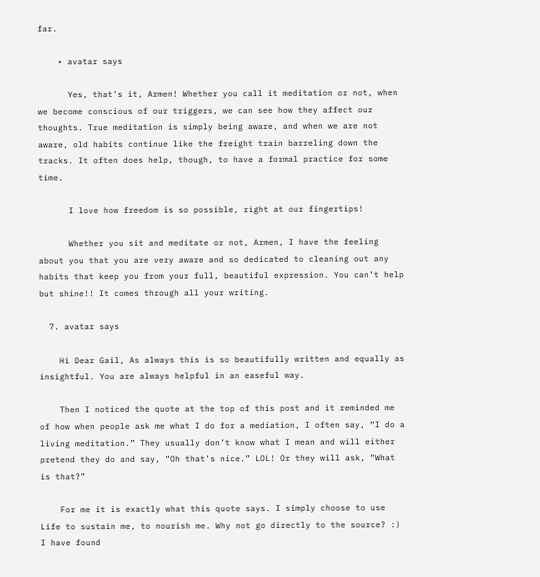far.

    • avatar says

      Yes, that’s it, Armen! Whether you call it meditation or not, when we become conscious of our triggers, we can see how they affect our thoughts. True meditation is simply being aware, and when we are not aware, old habits continue like the freight train barreling down the tracks. It often does help, though, to have a formal practice for some time.

      I love how freedom is so possible, right at our fingertips!

      Whether you sit and meditate or not, Armen, I have the feeling about you that you are very aware and so dedicated to cleaning out any habits that keep you from your full, beautiful expression. You can’t help but shine!! It comes through all your writing.

  7. avatar says

    Hi Dear Gail, As always this is so beautifully written and equally as insightful. You are always helpful in an easeful way.

    Then I noticed the quote at the top of this post and it reminded me of how when people ask me what I do for a mediation, I often say, “I do a living meditation.” They usually don’t know what I mean and will either pretend they do and say, “Oh that’s nice.” LOL! Or they will ask, “What is that?”

    For me it is exactly what this quote says. I simply choose to use Life to sustain me, to nourish me. Why not go directly to the source? :) I have found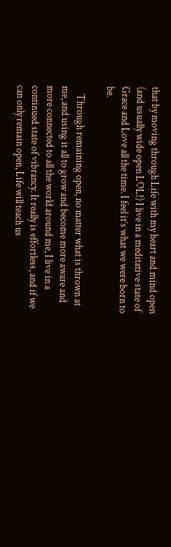that by moving through Life with my heart and mind open (and usually wide open LOL!) I live in a meditative state of Grace and Love all the time. I feel it’s what we were born to be.

    Through remaining open, no matter what is thrown at me, and using it all to grow and become more aware and more connected to all the world around me, I live in a continued state of vibrancy. It really is effortless, and if we can only remain open, Life will teach us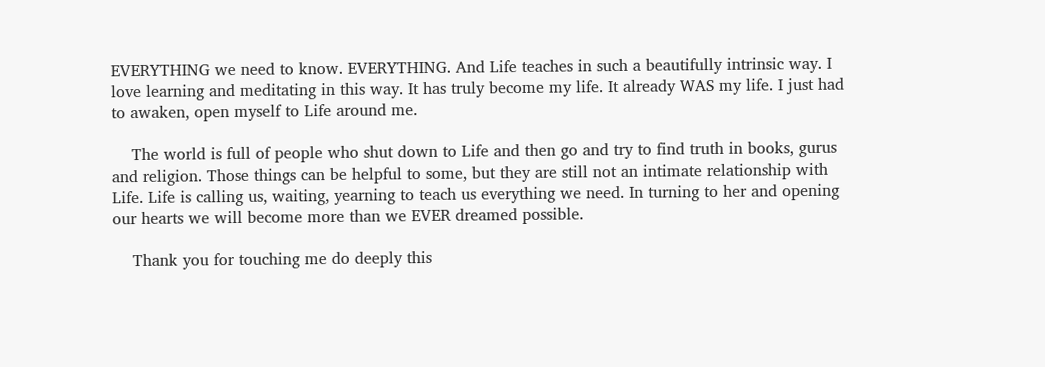EVERYTHING we need to know. EVERYTHING. And Life teaches in such a beautifully intrinsic way. I love learning and meditating in this way. It has truly become my life. It already WAS my life. I just had to awaken, open myself to Life around me.

    The world is full of people who shut down to Life and then go and try to find truth in books, gurus and religion. Those things can be helpful to some, but they are still not an intimate relationship with Life. Life is calling us, waiting, yearning to teach us everything we need. In turning to her and opening our hearts we will become more than we EVER dreamed possible.

    Thank you for touching me do deeply this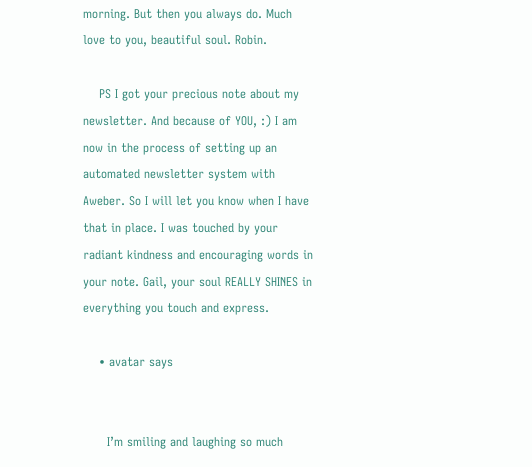morning. But then you always do. Much love to you, beautiful soul. Robin.

    PS I got your precious note about my newsletter. And because of YOU, :) I am now in the process of setting up an automated newsletter system with Aweber. So I will let you know when I have that in place. I was touched by your radiant kindness and encouraging words in your note. Gail, your soul REALLY SHINES in everything you touch and express.

    • avatar says


      I’m smiling and laughing so much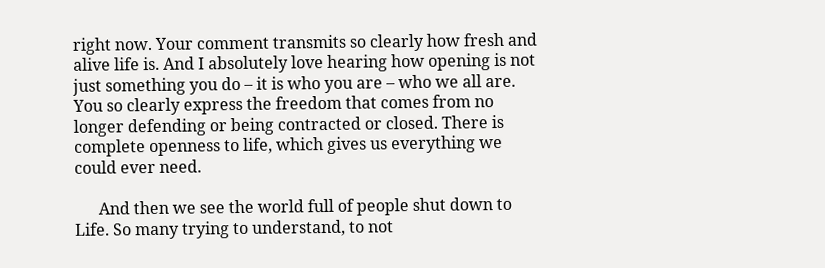right now. Your comment transmits so clearly how fresh and alive life is. And I absolutely love hearing how opening is not just something you do – it is who you are – who we all are. You so clearly express the freedom that comes from no longer defending or being contracted or closed. There is complete openness to life, which gives us everything we could ever need.

      And then we see the world full of people shut down to Life. So many trying to understand, to not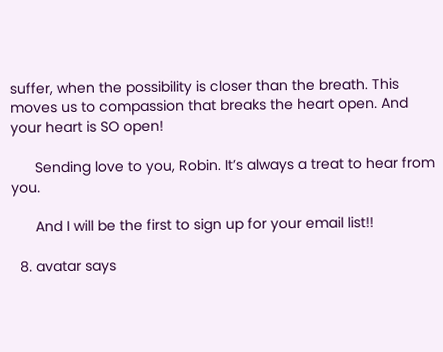suffer, when the possibility is closer than the breath. This moves us to compassion that breaks the heart open. And your heart is SO open!

      Sending love to you, Robin. It’s always a treat to hear from you.

      And I will be the first to sign up for your email list!!

  8. avatar says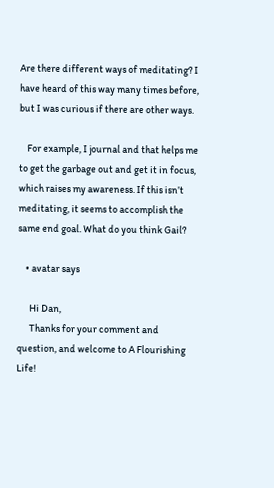Are there different ways of meditating? I have heard of this way many times before, but I was curious if there are other ways.

    For example, I journal and that helps me to get the garbage out and get it in focus, which raises my awareness. If this isn’t meditating, it seems to accomplish the same end goal. What do you think Gail?

    • avatar says

      Hi Dan,
      Thanks for your comment and question, and welcome to A Flourishing Life!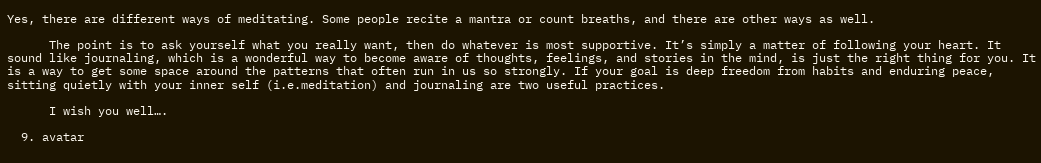Yes, there are different ways of meditating. Some people recite a mantra or count breaths, and there are other ways as well.

      The point is to ask yourself what you really want, then do whatever is most supportive. It’s simply a matter of following your heart. It sound like journaling, which is a wonderful way to become aware of thoughts, feelings, and stories in the mind, is just the right thing for you. It is a way to get some space around the patterns that often run in us so strongly. If your goal is deep freedom from habits and enduring peace, sitting quietly with your inner self (i.e.meditation) and journaling are two useful practices.

      I wish you well….

  9. avatar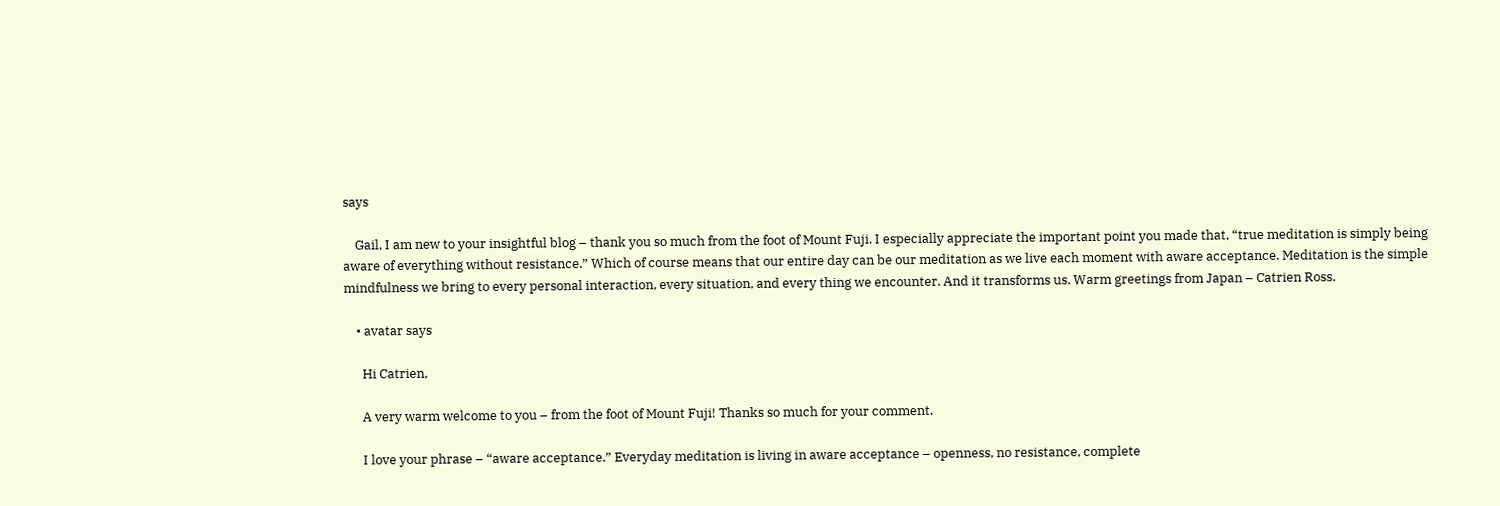says

    Gail, I am new to your insightful blog – thank you so much from the foot of Mount Fuji. I especially appreciate the important point you made that, “true meditation is simply being aware of everything without resistance.” Which of course means that our entire day can be our meditation as we live each moment with aware acceptance. Meditation is the simple mindfulness we bring to every personal interaction, every situation, and every thing we encounter. And it transforms us. Warm greetings from Japan – Catrien Ross.

    • avatar says

      Hi Catrien,

      A very warm welcome to you – from the foot of Mount Fuji! Thanks so much for your comment.

      I love your phrase – “aware acceptance.” Everyday meditation is living in aware acceptance – openness, no resistance, complete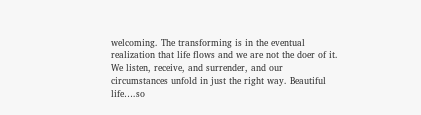welcoming. The transforming is in the eventual realization that life flows and we are not the doer of it. We listen, receive, and surrender, and our circumstances unfold in just the right way. Beautiful life….so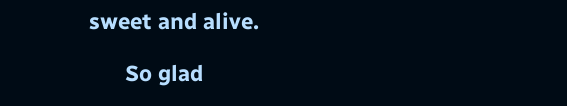sweet and alive.

      So glad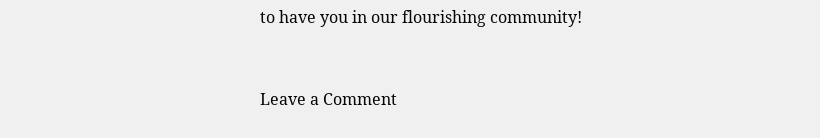to have you in our flourishing community!



Leave a Comment